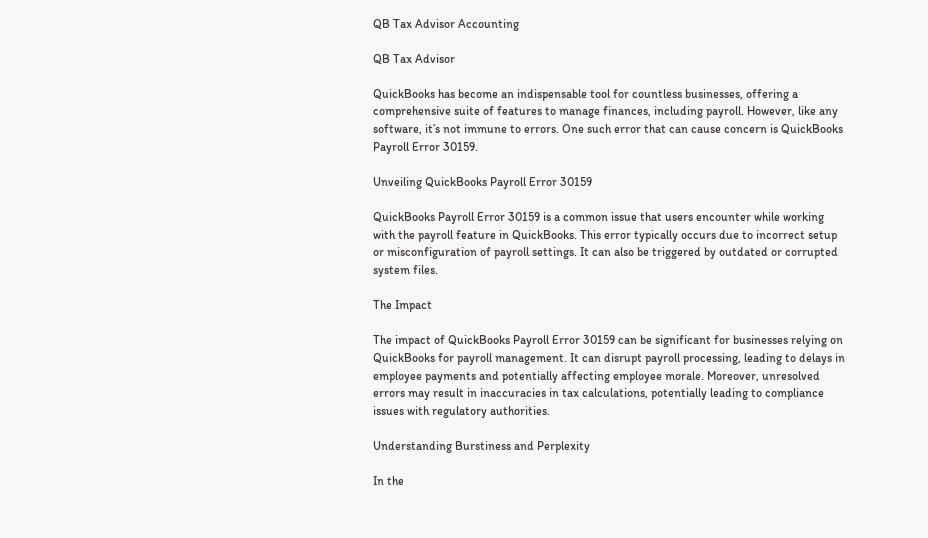QB Tax Advisor Accounting

QB Tax Advisor

QuickBooks has become an indispensable tool for countless businesses, offering a comprehensive suite of features to manage finances, including payroll. However, like any software, it’s not immune to errors. One such error that can cause concern is QuickBooks Payroll Error 30159.

Unveiling QuickBooks Payroll Error 30159

QuickBooks Payroll Error 30159 is a common issue that users encounter while working with the payroll feature in QuickBooks. This error typically occurs due to incorrect setup or misconfiguration of payroll settings. It can also be triggered by outdated or corrupted system files.

The Impact

The impact of QuickBooks Payroll Error 30159 can be significant for businesses relying on QuickBooks for payroll management. It can disrupt payroll processing, leading to delays in employee payments and potentially affecting employee morale. Moreover, unresolved errors may result in inaccuracies in tax calculations, potentially leading to compliance issues with regulatory authorities.

Understanding Burstiness and Perplexity

In the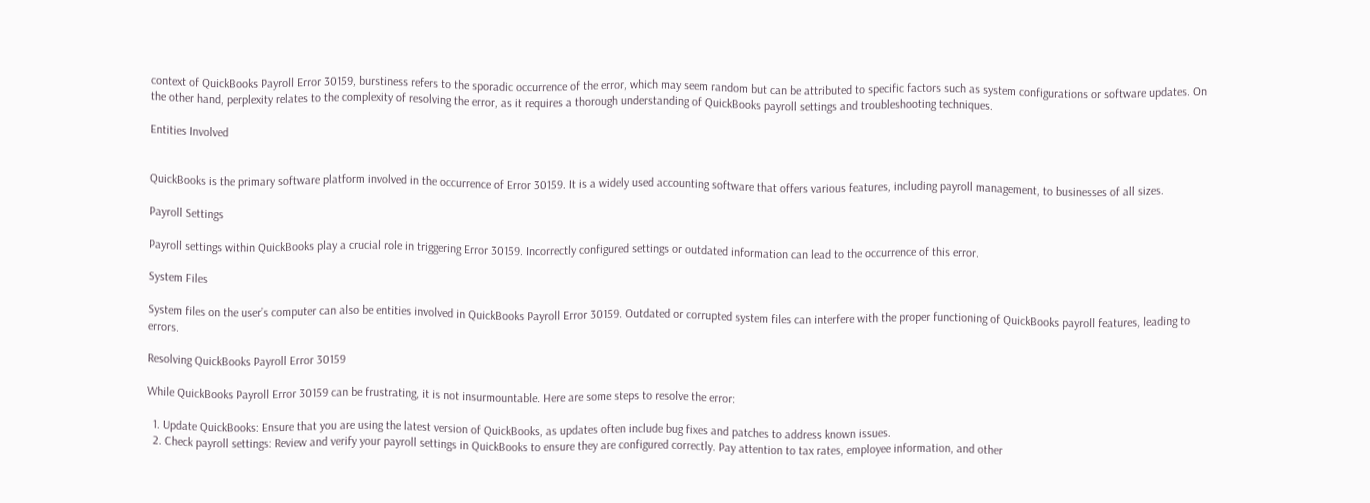context of QuickBooks Payroll Error 30159, burstiness refers to the sporadic occurrence of the error, which may seem random but can be attributed to specific factors such as system configurations or software updates. On the other hand, perplexity relates to the complexity of resolving the error, as it requires a thorough understanding of QuickBooks payroll settings and troubleshooting techniques.

Entities Involved


QuickBooks is the primary software platform involved in the occurrence of Error 30159. It is a widely used accounting software that offers various features, including payroll management, to businesses of all sizes.

Payroll Settings

Payroll settings within QuickBooks play a crucial role in triggering Error 30159. Incorrectly configured settings or outdated information can lead to the occurrence of this error.

System Files

System files on the user’s computer can also be entities involved in QuickBooks Payroll Error 30159. Outdated or corrupted system files can interfere with the proper functioning of QuickBooks payroll features, leading to errors.

Resolving QuickBooks Payroll Error 30159

While QuickBooks Payroll Error 30159 can be frustrating, it is not insurmountable. Here are some steps to resolve the error:

  1. Update QuickBooks: Ensure that you are using the latest version of QuickBooks, as updates often include bug fixes and patches to address known issues.
  2. Check payroll settings: Review and verify your payroll settings in QuickBooks to ensure they are configured correctly. Pay attention to tax rates, employee information, and other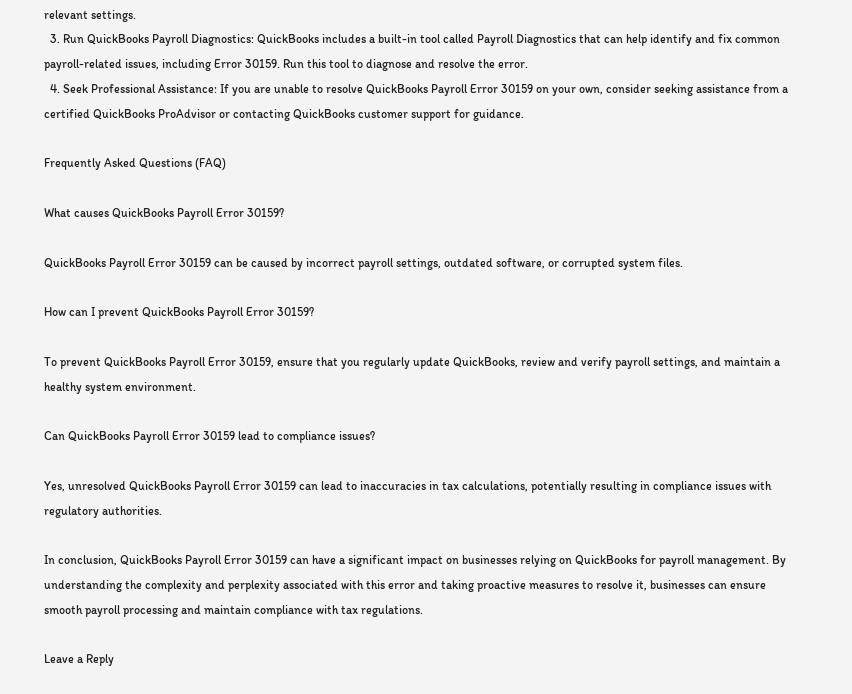relevant settings.
  3. Run QuickBooks Payroll Diagnostics: QuickBooks includes a built-in tool called Payroll Diagnostics that can help identify and fix common payroll-related issues, including Error 30159. Run this tool to diagnose and resolve the error.
  4. Seek Professional Assistance: If you are unable to resolve QuickBooks Payroll Error 30159 on your own, consider seeking assistance from a certified QuickBooks ProAdvisor or contacting QuickBooks customer support for guidance.

Frequently Asked Questions (FAQ)

What causes QuickBooks Payroll Error 30159?

QuickBooks Payroll Error 30159 can be caused by incorrect payroll settings, outdated software, or corrupted system files.

How can I prevent QuickBooks Payroll Error 30159?

To prevent QuickBooks Payroll Error 30159, ensure that you regularly update QuickBooks, review and verify payroll settings, and maintain a healthy system environment.

Can QuickBooks Payroll Error 30159 lead to compliance issues?

Yes, unresolved QuickBooks Payroll Error 30159 can lead to inaccuracies in tax calculations, potentially resulting in compliance issues with regulatory authorities.

In conclusion, QuickBooks Payroll Error 30159 can have a significant impact on businesses relying on QuickBooks for payroll management. By understanding the complexity and perplexity associated with this error and taking proactive measures to resolve it, businesses can ensure smooth payroll processing and maintain compliance with tax regulations.

Leave a Reply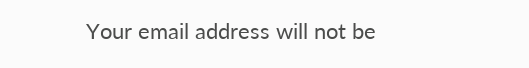Your email address will not be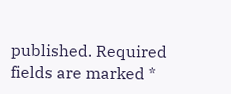published. Required fields are marked *